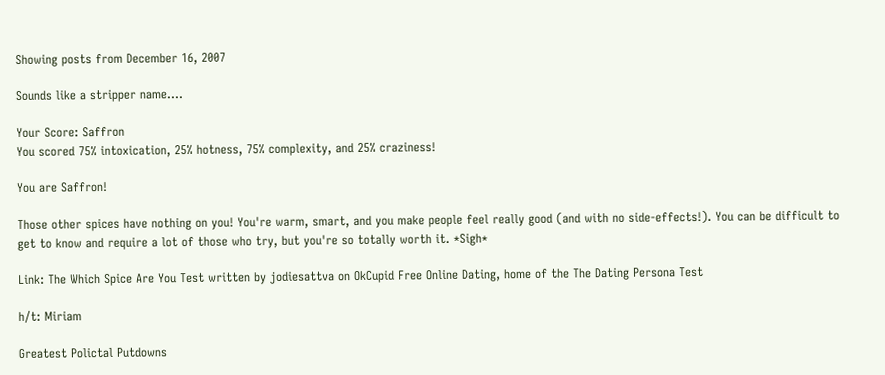Showing posts from December 16, 2007

Sounds like a stripper name....

Your Score: Saffron
You scored 75% intoxication, 25% hotness, 75% complexity, and 25% craziness!

You are Saffron!

Those other spices have nothing on you! You're warm, smart, and you make people feel really good (and with no side-effects!). You can be difficult to get to know and require a lot of those who try, but you're so totally worth it. *Sigh*

Link: The Which Spice Are You Test written by jodiesattva on OkCupid Free Online Dating, home of the The Dating Persona Test

h/t: Miriam

Greatest Polictal Putdowns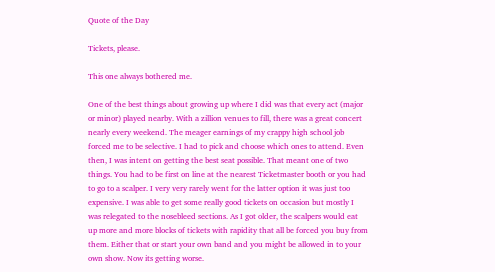Quote of the Day

Tickets, please.

This one always bothered me.

One of the best things about growing up where I did was that every act (major or minor) played nearby. With a zillion venues to fill, there was a great concert nearly every weekend. The meager earnings of my crappy high school job forced me to be selective. I had to pick and choose which ones to attend. Even then, I was intent on getting the best seat possible. That meant one of two things. You had to be first on line at the nearest Ticketmaster booth or you had to go to a scalper. I very very rarely went for the latter option it was just too expensive. I was able to get some really good tickets on occasion but mostly I was relegated to the nosebleed sections. As I got older, the scalpers would eat up more and more blocks of tickets with rapidity that all be forced you buy from them. Either that or start your own band and you might be allowed in to your own show. Now its getting worse.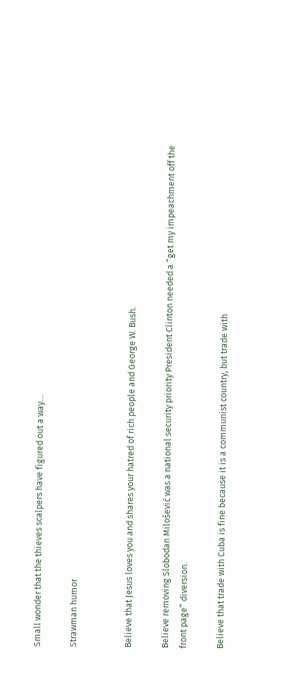Small wonder that the thieves scalpers have figured out a way…

Strawman humor


Believe that Jesus loves you and shares your hatred of rich people and George W. Bush.

Believe removing Slobodan Milošević was a national security priority President Clinton needed a “get my impeachment off the front page” diversion.

Believe that trade with Cuba is fine because it is a communist country, but trade with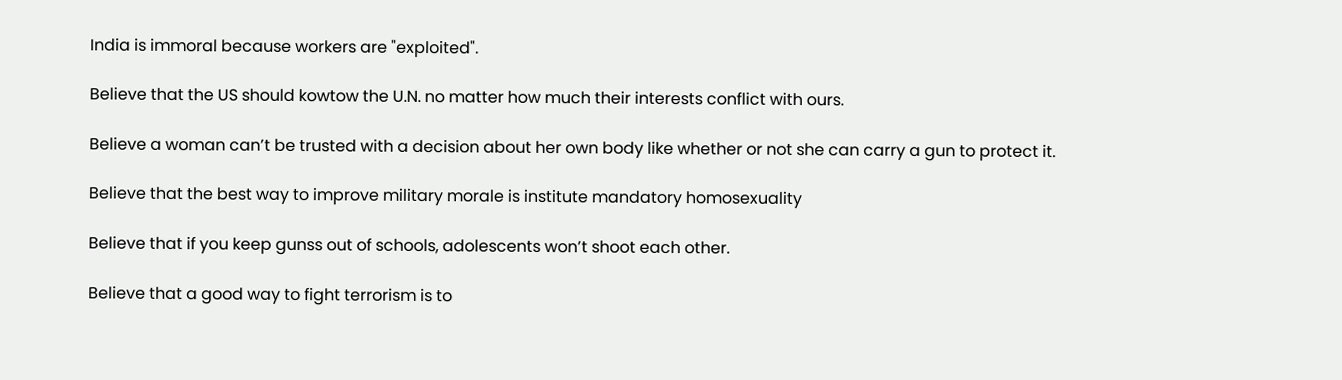India is immoral because workers are "exploited".

Believe that the US should kowtow the U.N. no matter how much their interests conflict with ours.

Believe a woman can’t be trusted with a decision about her own body like whether or not she can carry a gun to protect it.

Believe that the best way to improve military morale is institute mandatory homosexuality

Believe that if you keep gunss out of schools, adolescents won’t shoot each other.

Believe that a good way to fight terrorism is to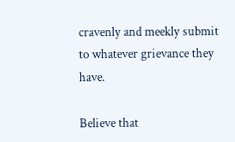cravenly and meekly submit to whatever grievance they have.

Believe that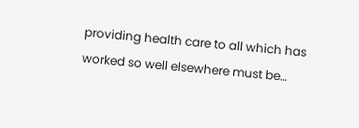providing health care to all which has worked so well elsewhere must be…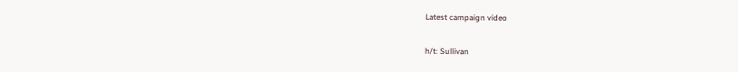Latest campaign video

h/t: Sullivan